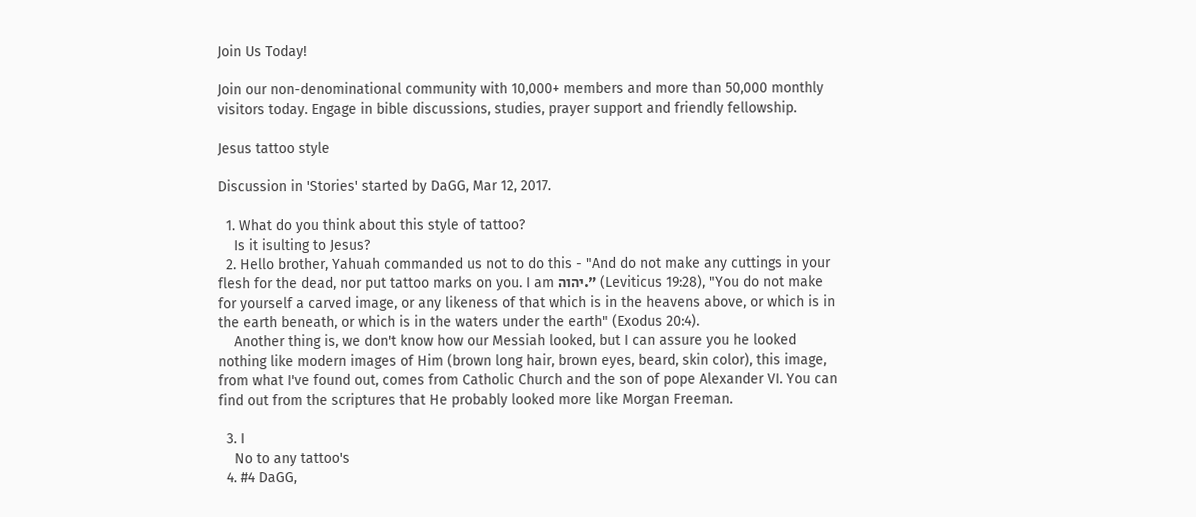Join Us Today!

Join our non-denominational community with 10,000+ members and more than 50,000 monthly visitors today. Engage in bible discussions, studies, prayer support and friendly fellowship.

Jesus tattoo style

Discussion in 'Stories' started by DaGG, Mar 12, 2017.

  1. What do you think about this style of tattoo?
    Is it isulting to Jesus?
  2. Hello brother, Yahuah commanded us not to do this - "And do not make any cuttings in your flesh for the dead, nor put tattoo marks on you. I am יהוה." (Leviticus 19:28), "You do not make for yourself a carved image, or any likeness of that which is in the heavens above, or which is in the earth beneath, or which is in the waters under the earth" (Exodus 20:4).
    Another thing is, we don't know how our Messiah looked, but I can assure you he looked nothing like modern images of Him (brown long hair, brown eyes, beard, skin color), this image, from what I've found out, comes from Catholic Church and the son of pope Alexander VI. You can find out from the scriptures that He probably looked more like Morgan Freeman.

  3. I
    No to any tattoo's
  4. #4 DaGG,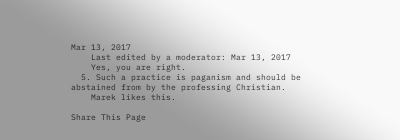Mar 13, 2017
    Last edited by a moderator: Mar 13, 2017
    Yes, you are right.
  5. Such a practice is paganism and should be abstained from by the professing Christian.
    Marek likes this.

Share This Page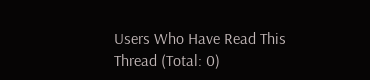Users Who Have Read This Thread (Total: 0)